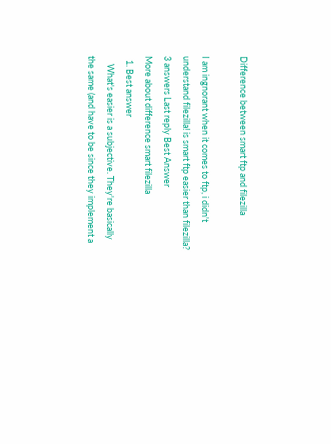Difference between smart ftp and filezilla

I am ingnorant when it comes to ftp, i didn't understand filezilla! is smart ftp easier than filezilla?
3 answers Last reply Best Answer
More about difference smart filezilla
  1. Best answer
    What's easier is a subjective. They're basically the same (and have to be since they implement a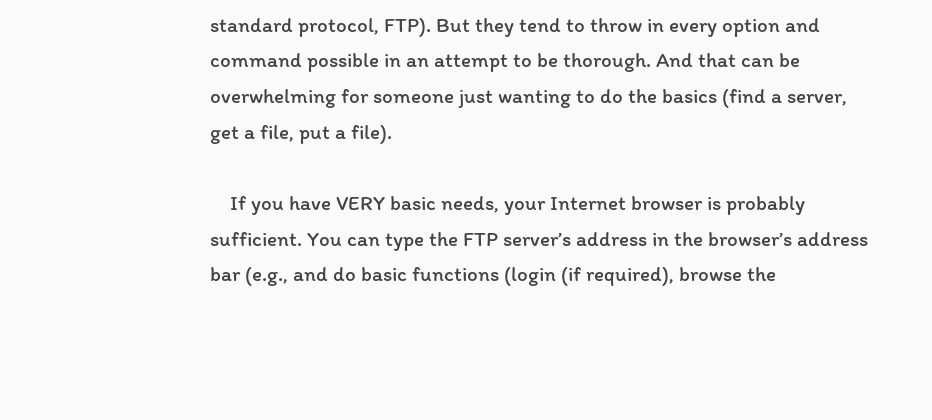standard protocol, FTP). But they tend to throw in every option and command possible in an attempt to be thorough. And that can be overwhelming for someone just wanting to do the basics (find a server, get a file, put a file).

    If you have VERY basic needs, your Internet browser is probably sufficient. You can type the FTP server’s address in the browser’s address bar (e.g., and do basic functions (login (if required), browse the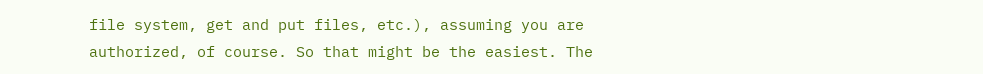file system, get and put files, etc.), assuming you are authorized, of course. So that might be the easiest. The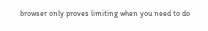browser only proves limiting when you need to do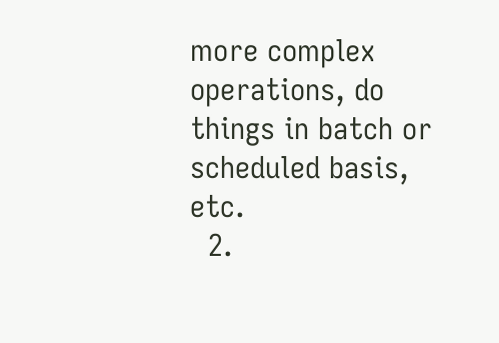more complex operations, do things in batch or scheduled basis, etc.
  2.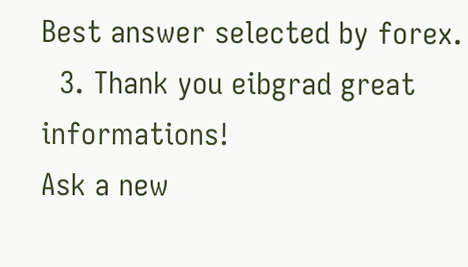Best answer selected by forex.
  3. Thank you eibgrad great informations!
Ask a new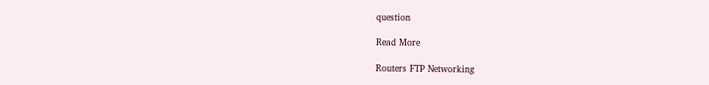question

Read More

Routers FTP Networking